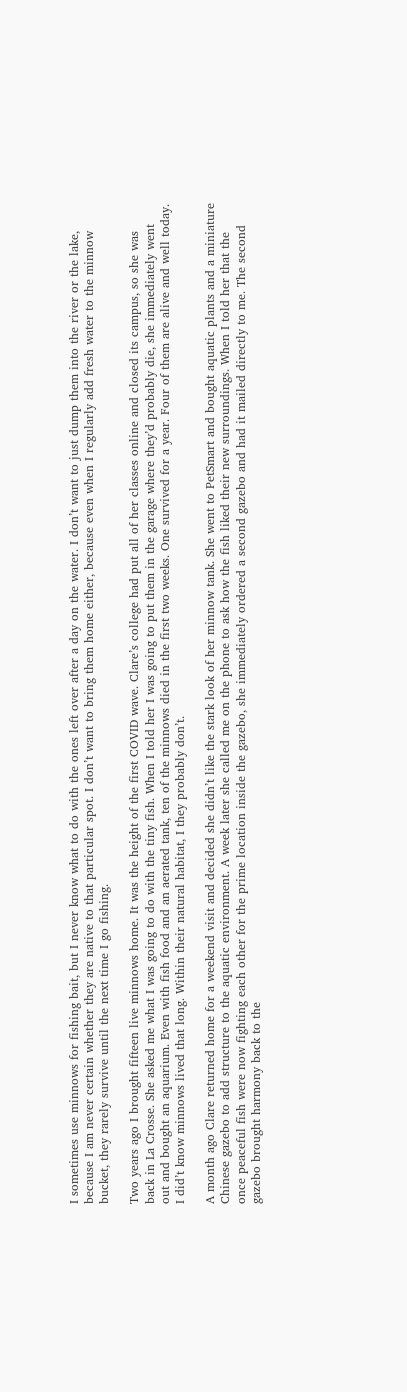I sometimes use minnows for fishing bait, but I never know what to do with the ones left over after a day on the water. I don’t want to just dump them into the river or the lake, because I am never certain whether they are native to that particular spot. I don’t want to bring them home either, because even when I regularly add fresh water to the minnow bucket, they rarely survive until the next time I go fishing.

Two years ago I brought fifteen live minnows home. It was the height of the first COVID wave. Clare’s college had put all of her classes online and closed its campus, so she was back in La Crosse. She asked me what I was going to do with the tiny fish. When I told her I was going to put them in the garage where they’d probably die, she immediately went out and bought an aquarium. Even with fish food and an aerated tank, ten of the minnows died in the first two weeks. One survived for a year. Four of them are alive and well today. I did’t know minnows lived that long. Within their natural habitat, I they probably don’t.

A month ago Clare returned home for a weekend visit and decided she didn’t like the stark look of her minnow tank. She went to PetSmart and bought aquatic plants and a miniature Chinese gazebo to add structure to the aquatic environment. A week later she called me on the phone to ask how the fish liked their new surroundings. When I told her that the once peaceful fish were now fighting each other for the prime location inside the gazebo, she immediately ordered a second gazebo and had it mailed directly to me. The second gazebo brought harmony back to the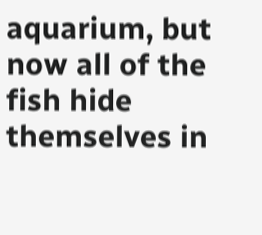aquarium, but now all of the fish hide themselves in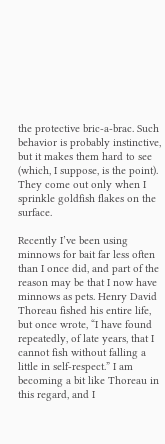the protective bric-a-brac. Such behavior is probably instinctive, but it makes them hard to see (which, I suppose, is the point). They come out only when I sprinkle goldfish flakes on the surface.

Recently I’ve been using minnows for bait far less often than I once did, and part of the reason may be that I now have minnows as pets. Henry David Thoreau fished his entire life, but once wrote, “I have found repeatedly, of late years, that I cannot fish without falling a little in self-respect.” I am becoming a bit like Thoreau in this regard, and I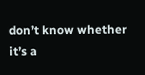don’t know whether it’s a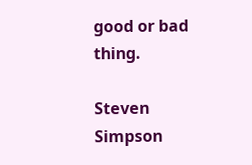good or bad thing.

Steven Simpson